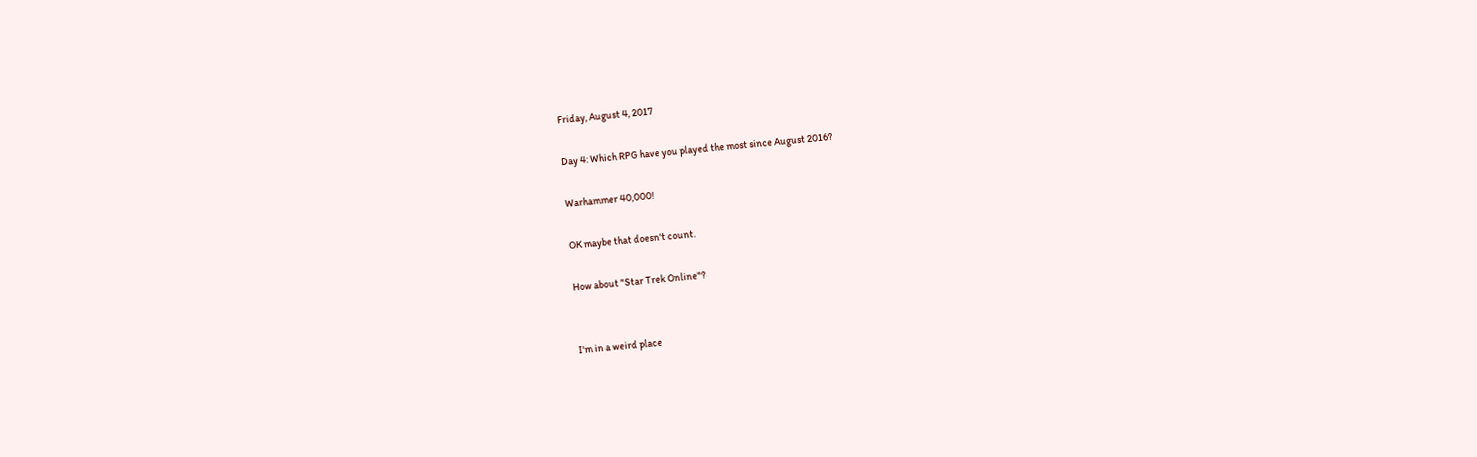Friday, August 4, 2017

Day 4: Which RPG have you played the most since August 2016?

Warhammer 40,000!

OK maybe that doesn't count.

How about "Star Trek Online"?


I'm in a weird place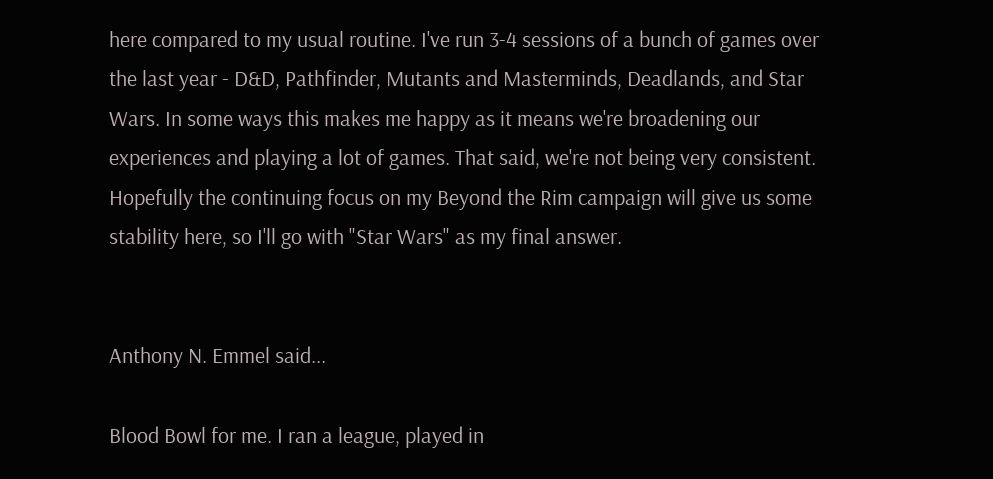here compared to my usual routine. I've run 3-4 sessions of a bunch of games over the last year - D&D, Pathfinder, Mutants and Masterminds, Deadlands, and Star Wars. In some ways this makes me happy as it means we're broadening our experiences and playing a lot of games. That said, we're not being very consistent. Hopefully the continuing focus on my Beyond the Rim campaign will give us some stability here, so I'll go with "Star Wars" as my final answer.


Anthony N. Emmel said...

Blood Bowl for me. I ran a league, played in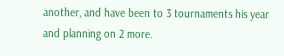another, and have been to 3 tournaments his year and planning on 2 more.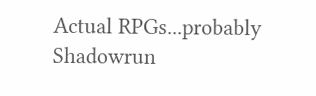Actual RPGs...probably Shadowrun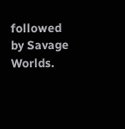followed by Savage Worlds.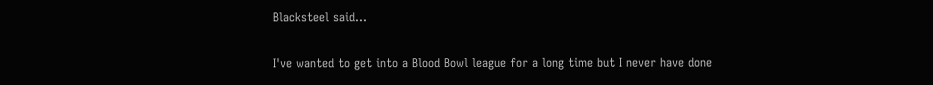Blacksteel said...

I've wanted to get into a Blood Bowl league for a long time but I never have done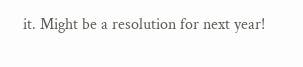it. Might be a resolution for next year!